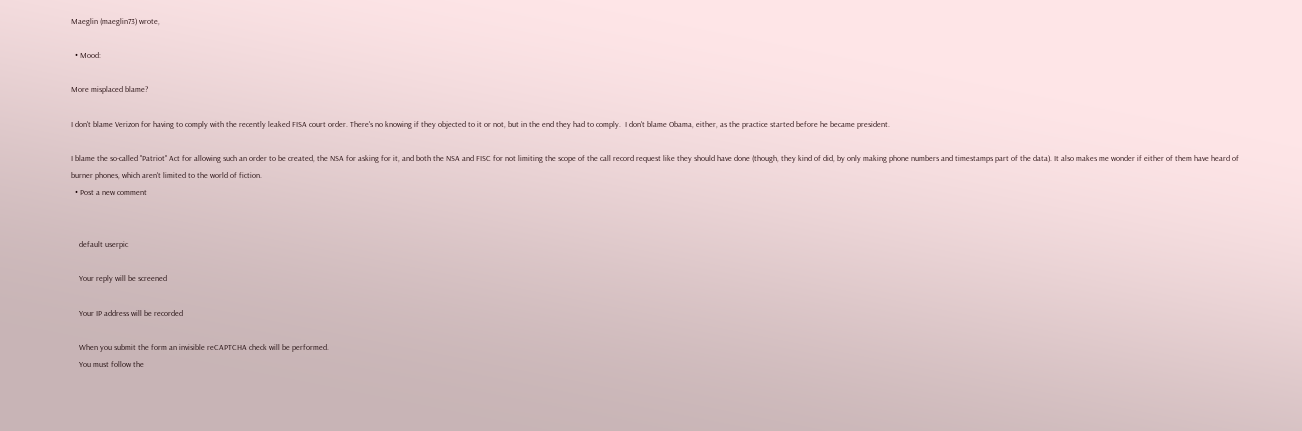Maeglin (maeglin73) wrote,

  • Mood:

More misplaced blame?

I don't blame Verizon for having to comply with the recently leaked FISA court order. There's no knowing if they objected to it or not, but in the end they had to comply.  I don't blame Obama, either, as the practice started before he became president.

I blame the so-called "Patriot" Act for allowing such an order to be created, the NSA for asking for it, and both the NSA and FISC for not limiting the scope of the call record request like they should have done (though, they kind of did, by only making phone numbers and timestamps part of the data). It also makes me wonder if either of them have heard of burner phones, which aren't limited to the world of fiction.
  • Post a new comment


    default userpic

    Your reply will be screened

    Your IP address will be recorded

    When you submit the form an invisible reCAPTCHA check will be performed.
    You must follow the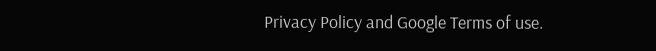Privacy Policy and Google Terms of use.